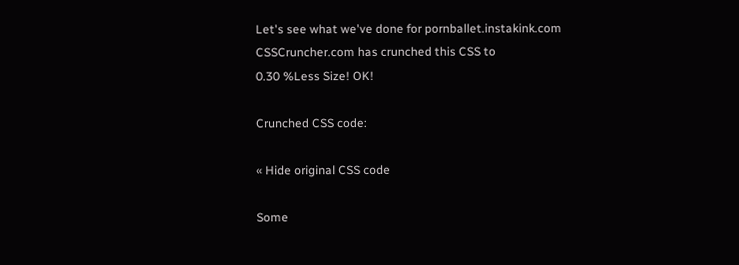Let's see what we've done for pornballet.instakink.com
CSSCruncher.com has crunched this CSS to
0.30 %Less Size! OK!

Crunched CSS code:

« Hide original CSS code

Some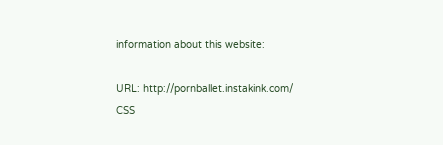information about this website:

URL: http://pornballet.instakink.com/
CSS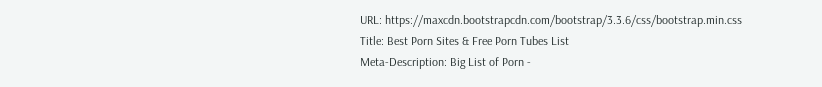URL: https://maxcdn.bootstrapcdn.com/bootstrap/3.3.6/css/bootstrap.min.css
Title: Best Porn Sites & Free Porn Tubes List
Meta-Description: Big List of Porn -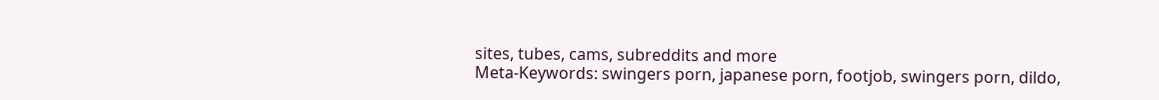sites, tubes, cams, subreddits and more
Meta-Keywords: swingers porn, japanese porn, footjob, swingers porn, dildo,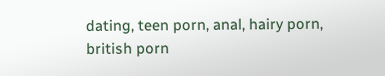dating, teen porn, anal, hairy porn, british porn